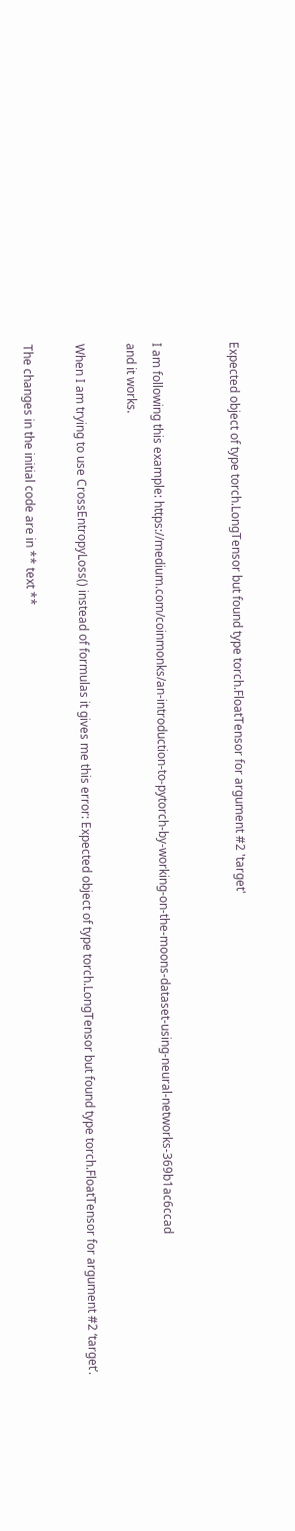Expected object of type torch.LongTensor but found type torch.FloatTensor for argument #2 'target'


I am following this example: https://medium.com/coinmonks/an-introduction-to-pytorch-by-working-on-the-moons-dataset-using-neural-networks-369b1ac6ccad
and it works.

When I am trying to use CrossEntropyLoss() instead of formulas it gives me this error: Expected object of type torch.LongTensor but found type torch.FloatTensor for argument #2 ‘target’.

The changes in the initial code are in ** text **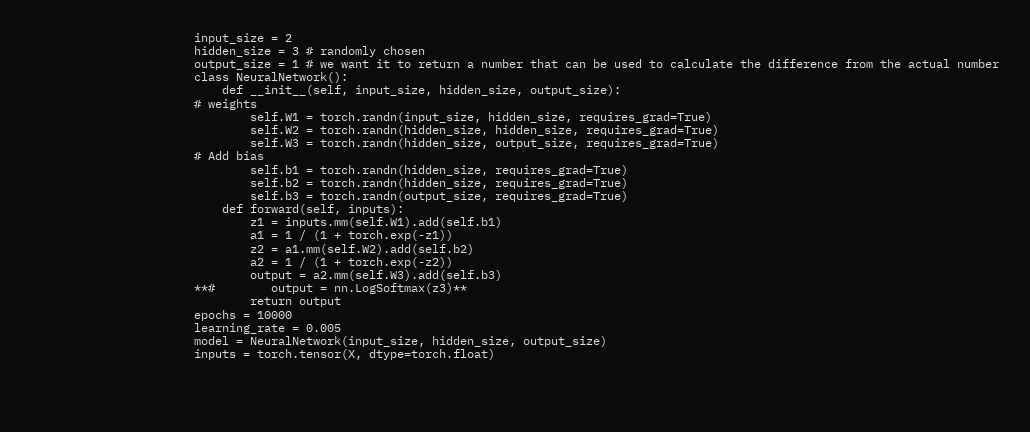input_size = 2
hidden_size = 3 # randomly chosen
output_size = 1 # we want it to return a number that can be used to calculate the difference from the actual number
class NeuralNetwork():
    def __init__(self, input_size, hidden_size, output_size):
# weights
        self.W1 = torch.randn(input_size, hidden_size, requires_grad=True)
        self.W2 = torch.randn(hidden_size, hidden_size, requires_grad=True)
        self.W3 = torch.randn(hidden_size, output_size, requires_grad=True)
# Add bias
        self.b1 = torch.randn(hidden_size, requires_grad=True)
        self.b2 = torch.randn(hidden_size, requires_grad=True)
        self.b3 = torch.randn(output_size, requires_grad=True)
    def forward(self, inputs):
        z1 = inputs.mm(self.W1).add(self.b1)
        a1 = 1 / (1 + torch.exp(-z1))
        z2 = a1.mm(self.W2).add(self.b2)
        a2 = 1 / (1 + torch.exp(-z2))
        output = a2.mm(self.W3).add(self.b3)
**#        output = nn.LogSoftmax(z3)**
        return output
epochs = 10000
learning_rate = 0.005
model = NeuralNetwork(input_size, hidden_size, output_size)
inputs = torch.tensor(X, dtype=torch.float)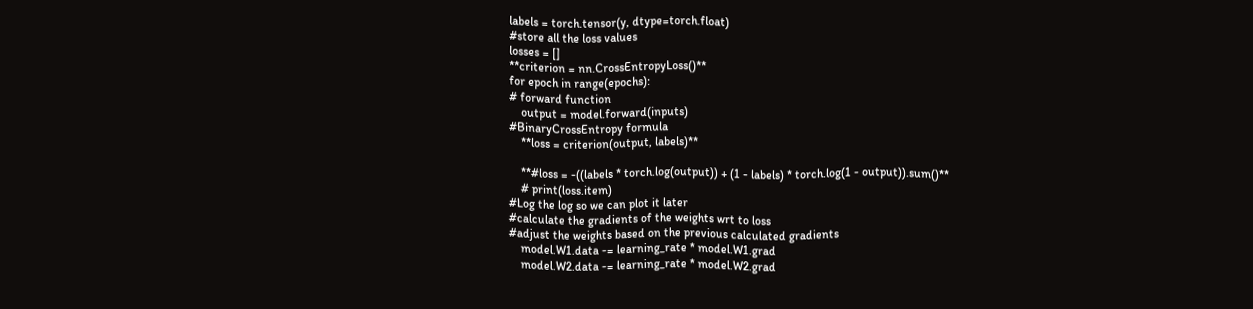labels = torch.tensor(y, dtype=torch.float)
#store all the loss values
losses = []
**criterion = nn.CrossEntropyLoss()**
for epoch in range(epochs):
# forward function
    output = model.forward(inputs)
#BinaryCrossEntropy formula
    **loss = criterion(output, labels)**

    **#loss = -((labels * torch.log(output)) + (1 - labels) * torch.log(1 - output)).sum()**
    # print(loss.item)
#Log the log so we can plot it later
#calculate the gradients of the weights wrt to loss
#adjust the weights based on the previous calculated gradients
    model.W1.data -= learning_rate * model.W1.grad
    model.W2.data -= learning_rate * model.W2.grad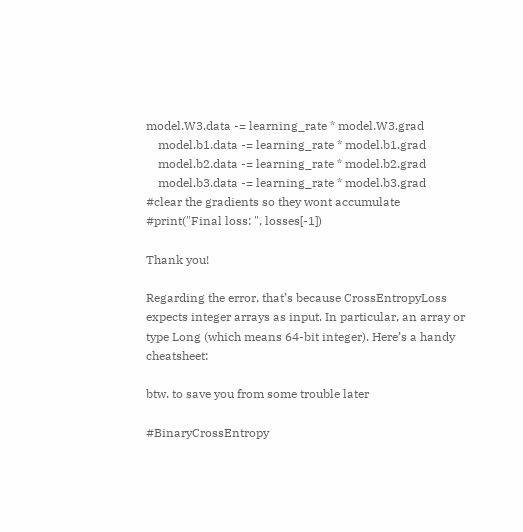model.W3.data -= learning_rate * model.W3.grad
    model.b1.data -= learning_rate * model.b1.grad
    model.b2.data -= learning_rate * model.b2.grad
    model.b3.data -= learning_rate * model.b3.grad
#clear the gradients so they wont accumulate
#print("Final loss: ", losses[-1])

Thank you!

Regarding the error, that’s because CrossEntropyLoss expects integer arrays as input. In particular, an array or type Long (which means 64-bit integer). Here’s a handy cheatsheet:

btw. to save you from some trouble later

#BinaryCrossEntropy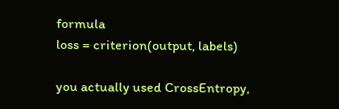formula
loss = criterion(output, labels)

you actually used CrossEntropy,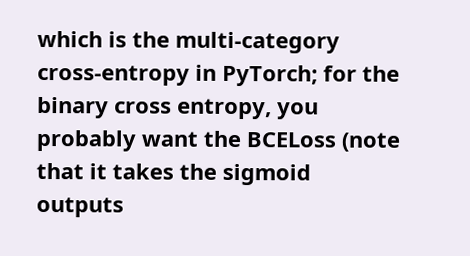which is the multi-category cross-entropy in PyTorch; for the binary cross entropy, you probably want the BCELoss (note that it takes the sigmoid outputs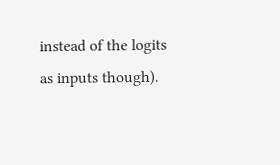instead of the logits as inputs though).